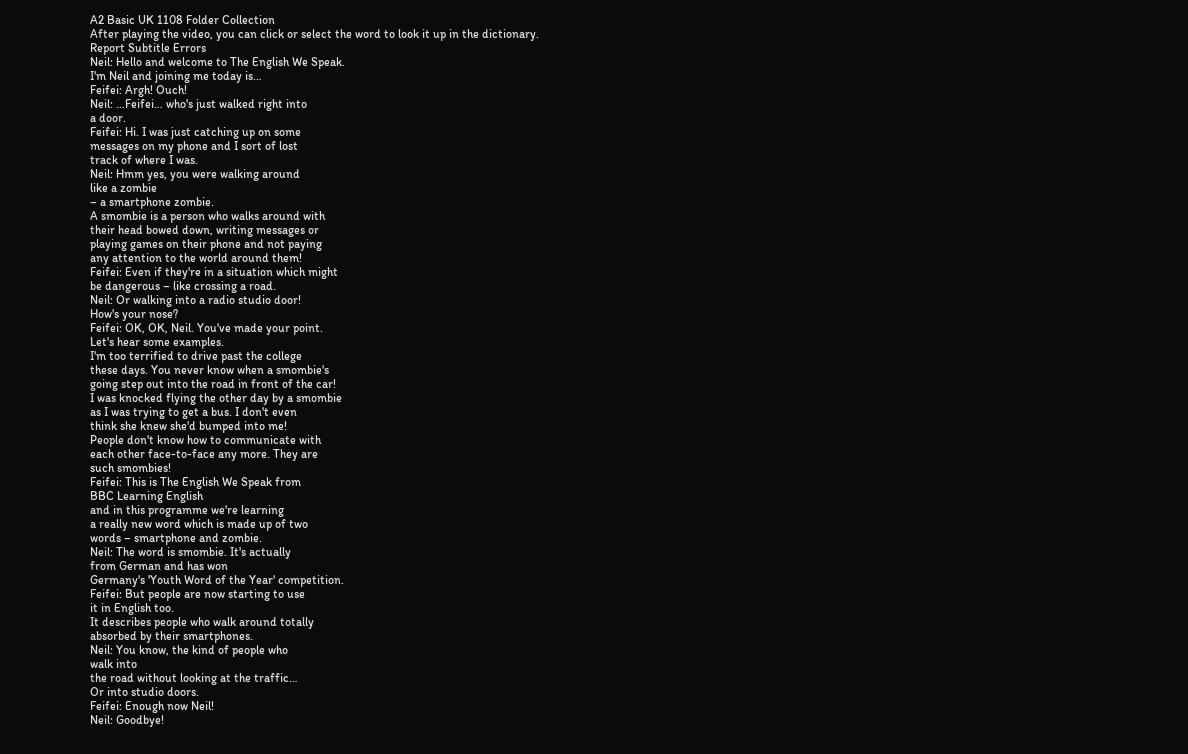A2 Basic UK 1108 Folder Collection
After playing the video, you can click or select the word to look it up in the dictionary.
Report Subtitle Errors
Neil: Hello and welcome to The English We Speak.
I'm Neil and joining me today is…
Feifei: Argh! Ouch!
Neil: …Feifei… who's just walked right into
a door.
Feifei: Hi. I was just catching up on some
messages on my phone and I sort of lost
track of where I was.
Neil: Hmm yes, you were walking around
like a zombie
– a smartphone zombie.
A smombie is a person who walks around with
their head bowed down, writing messages or
playing games on their phone and not paying
any attention to the world around them!
Feifei: Even if they're in a situation which might
be dangerous – like crossing a road.
Neil: Or walking into a radio studio door!
How's your nose?
Feifei: OK, OK, Neil. You've made your point.
Let's hear some examples.
I'm too terrified to drive past the college
these days. You never know when a smombie's
going step out into the road in front of the car!
I was knocked flying the other day by a smombie
as I was trying to get a bus. I don't even
think she knew she'd bumped into me!
People don't know how to communicate with
each other face-to-face any more. They are
such smombies!
Feifei: This is The English We Speak from
BBC Learning English
and in this programme we're learning
a really new word which is made up of two
words – smartphone and zombie.
Neil: The word is smombie. It's actually
from German and has won
Germany's 'Youth Word of the Year' competition.
Feifei: But people are now starting to use
it in English too.
It describes people who walk around totally
absorbed by their smartphones.
Neil: You know, the kind of people who
walk into
the road without looking at the traffic…
Or into studio doors.
Feifei: Enough now Neil!
Neil: Goodbye!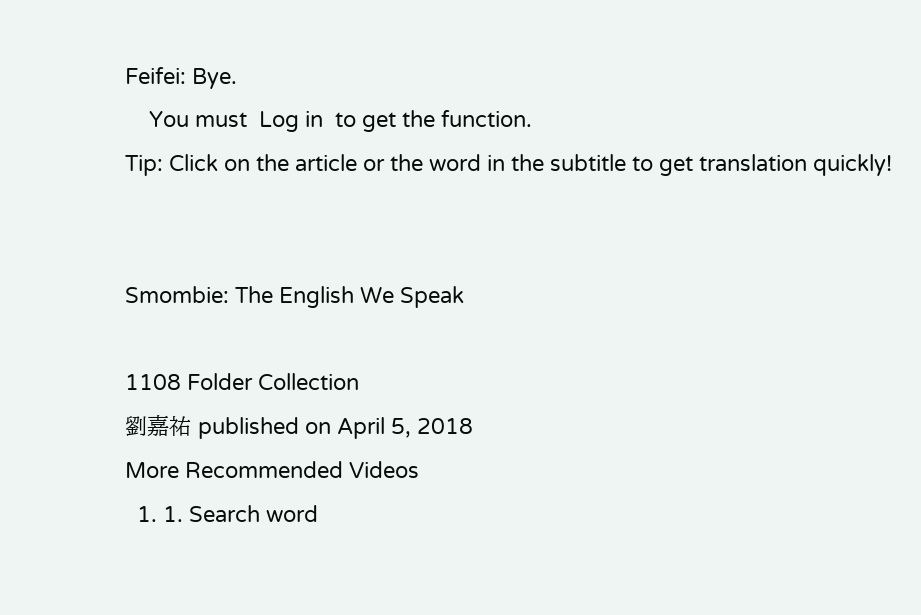Feifei: Bye.
    You must  Log in  to get the function.
Tip: Click on the article or the word in the subtitle to get translation quickly!


Smombie: The English We Speak

1108 Folder Collection
劉嘉祐 published on April 5, 2018
More Recommended Videos
  1. 1. Search word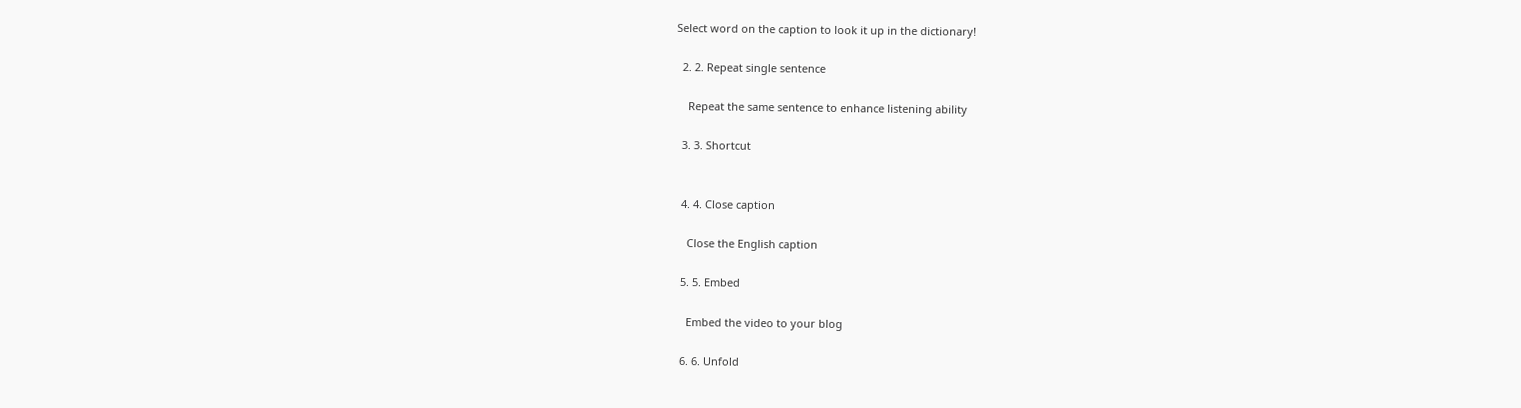Select word on the caption to look it up in the dictionary!

  2. 2. Repeat single sentence

    Repeat the same sentence to enhance listening ability

  3. 3. Shortcut


  4. 4. Close caption

    Close the English caption

  5. 5. Embed

    Embed the video to your blog

  6. 6. Unfold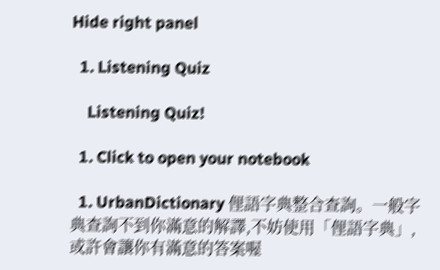Hide right panel

  1. Listening Quiz

    Listening Quiz!

  1. Click to open your notebook

  1. UrbanDictionary 俚語字典整合查詢。一般字典查詢不到你滿意的解譯,不妨使用「俚語字典」,或許會讓你有滿意的答案喔